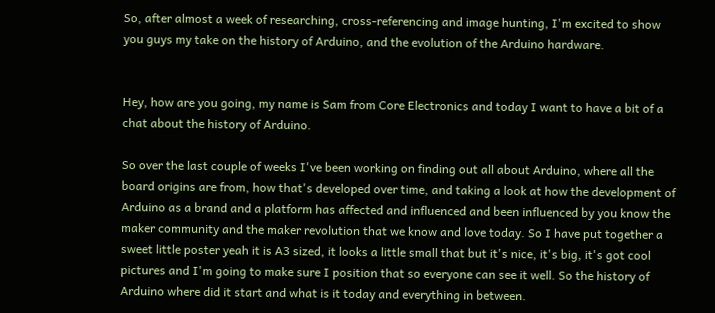So, after almost a week of researching, cross-referencing and image hunting, I'm excited to show you guys my take on the history of Arduino, and the evolution of the Arduino hardware.


Hey, how are you going, my name is Sam from Core Electronics and today I want to have a bit of a chat about the history of Arduino.

So over the last couple of weeks I've been working on finding out all about Arduino, where all the board origins are from, how that's developed over time, and taking a look at how the development of Arduino as a brand and a platform has affected and influenced and been influenced by you know the maker community and the maker revolution that we know and love today. So I have put together a sweet little poster yeah it is A3 sized, it looks a little small that but it's nice, it's big, it's got cool pictures and I'm going to make sure I position that so everyone can see it well. So the history of Arduino where did it start and what is it today and everything in between.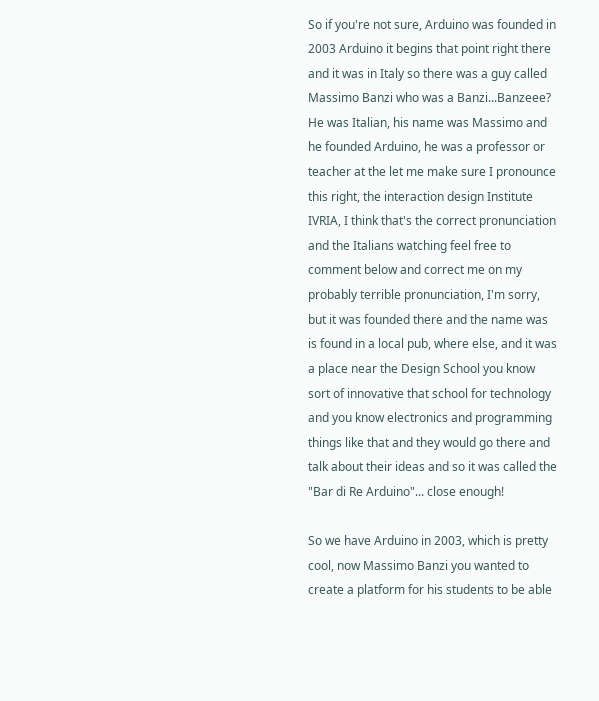So if you're not sure, Arduino was founded in 2003 Arduino it begins that point right there and it was in Italy so there was a guy called Massimo Banzi who was a Banzi...Banzeee? He was Italian, his name was Massimo and he founded Arduino, he was a professor or teacher at the let me make sure I pronounce this right, the interaction design Institute IVRIA, I think that's the correct pronunciation and the Italians watching feel free to comment below and correct me on my probably terrible pronunciation, I'm sorry, but it was founded there and the name was is found in a local pub, where else, and it was a place near the Design School you know sort of innovative that school for technology and you know electronics and programming things like that and they would go there and talk about their ideas and so it was called the "Bar di Re Arduino"... close enough!

So we have Arduino in 2003, which is pretty cool, now Massimo Banzi you wanted to create a platform for his students to be able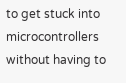to get stuck into microcontrollers without having to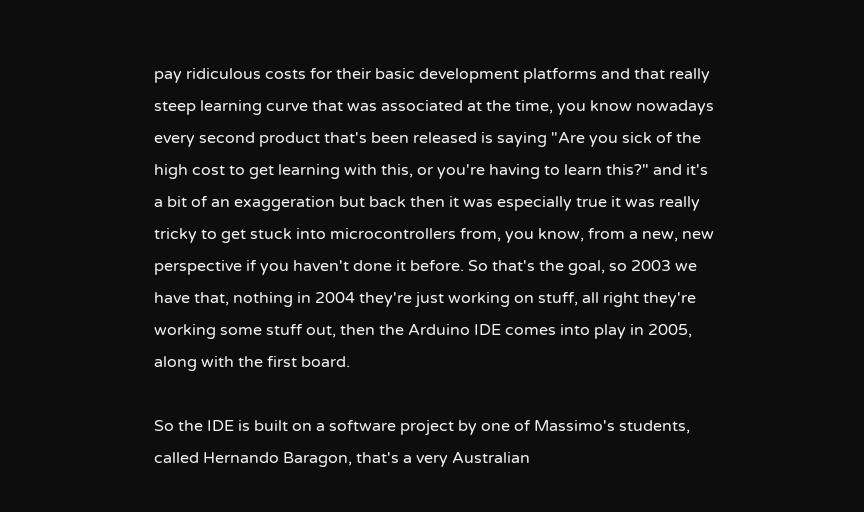pay ridiculous costs for their basic development platforms and that really steep learning curve that was associated at the time, you know nowadays every second product that's been released is saying "Are you sick of the high cost to get learning with this, or you're having to learn this?" and it's a bit of an exaggeration but back then it was especially true it was really tricky to get stuck into microcontrollers from, you know, from a new, new perspective if you haven't done it before. So that's the goal, so 2003 we have that, nothing in 2004 they're just working on stuff, all right they're working some stuff out, then the Arduino IDE comes into play in 2005, along with the first board.

So the IDE is built on a software project by one of Massimo's students, called Hernando Baragon, that's a very Australian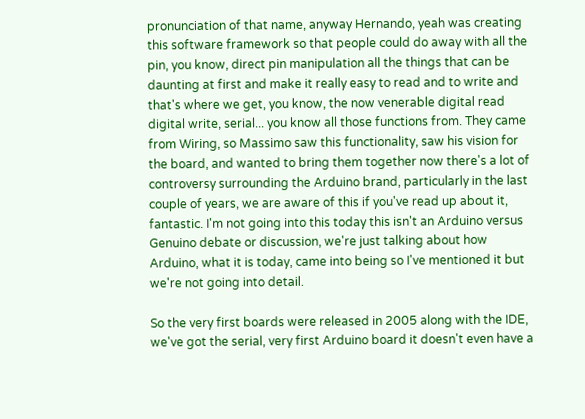pronunciation of that name, anyway Hernando, yeah was creating this software framework so that people could do away with all the pin, you know, direct pin manipulation all the things that can be daunting at first and make it really easy to read and to write and that's where we get, you know, the now venerable digital read digital write, serial... you know all those functions from. They came from Wiring, so Massimo saw this functionality, saw his vision for the board, and wanted to bring them together now there's a lot of controversy surrounding the Arduino brand, particularly in the last couple of years, we are aware of this if you've read up about it, fantastic. I'm not going into this today this isn't an Arduino versus Genuino debate or discussion, we're just talking about how Arduino, what it is today, came into being so I've mentioned it but we're not going into detail.

So the very first boards were released in 2005 along with the IDE, we've got the serial, very first Arduino board it doesn't even have a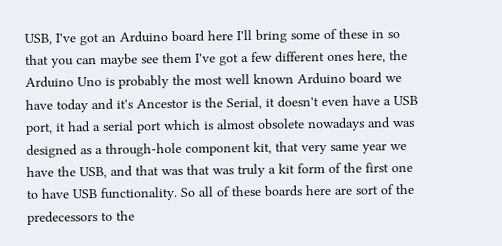USB, I've got an Arduino board here I'll bring some of these in so that you can maybe see them I've got a few different ones here, the Arduino Uno is probably the most well known Arduino board we have today and it's Ancestor is the Serial, it doesn't even have a USB port, it had a serial port which is almost obsolete nowadays and was designed as a through-hole component kit, that very same year we have the USB, and that was that was truly a kit form of the first one to have USB functionality. So all of these boards here are sort of the predecessors to the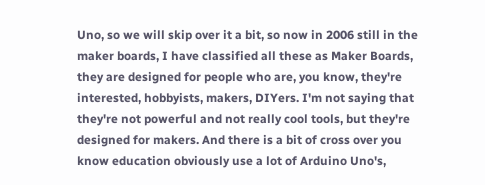Uno, so we will skip over it a bit, so now in 2006 still in the maker boards, I have classified all these as Maker Boards, they are designed for people who are, you know, they're interested, hobbyists, makers, DIYers. I'm not saying that they're not powerful and not really cool tools, but they're designed for makers. And there is a bit of cross over you know education obviously use a lot of Arduino Uno's,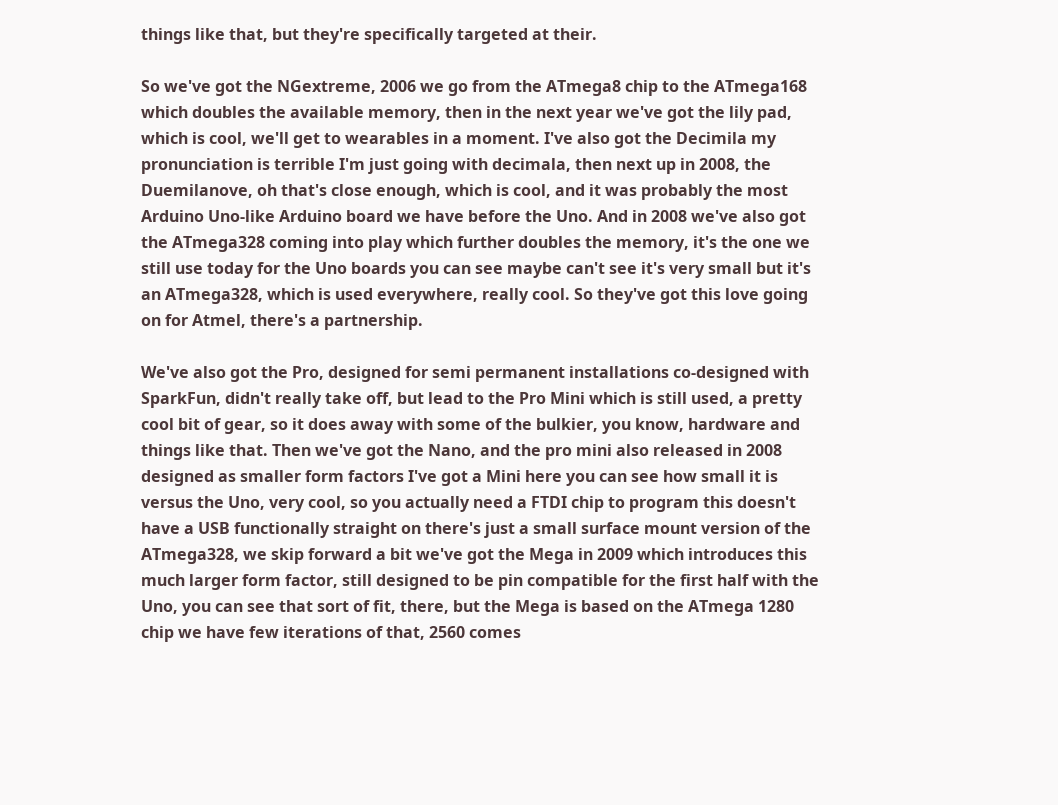things like that, but they're specifically targeted at their.

So we've got the NGextreme, 2006 we go from the ATmega8 chip to the ATmega168 which doubles the available memory, then in the next year we've got the lily pad, which is cool, we'll get to wearables in a moment. I've also got the Decimila my pronunciation is terrible I'm just going with decimala, then next up in 2008, the Duemilanove, oh that's close enough, which is cool, and it was probably the most Arduino Uno-like Arduino board we have before the Uno. And in 2008 we've also got the ATmega328 coming into play which further doubles the memory, it's the one we still use today for the Uno boards you can see maybe can't see it's very small but it's an ATmega328, which is used everywhere, really cool. So they've got this love going on for Atmel, there's a partnership.

We've also got the Pro, designed for semi permanent installations co-designed with SparkFun, didn't really take off, but lead to the Pro Mini which is still used, a pretty cool bit of gear, so it does away with some of the bulkier, you know, hardware and things like that. Then we've got the Nano, and the pro mini also released in 2008 designed as smaller form factors I've got a Mini here you can see how small it is versus the Uno, very cool, so you actually need a FTDI chip to program this doesn't have a USB functionally straight on there's just a small surface mount version of the ATmega328, we skip forward a bit we've got the Mega in 2009 which introduces this much larger form factor, still designed to be pin compatible for the first half with the Uno, you can see that sort of fit, there, but the Mega is based on the ATmega 1280 chip we have few iterations of that, 2560 comes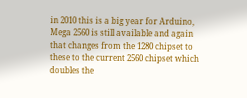in 2010 this is a big year for Arduino, Mega 2560 is still available and again that changes from the 1280 chipset to these to the current 2560 chipset which doubles the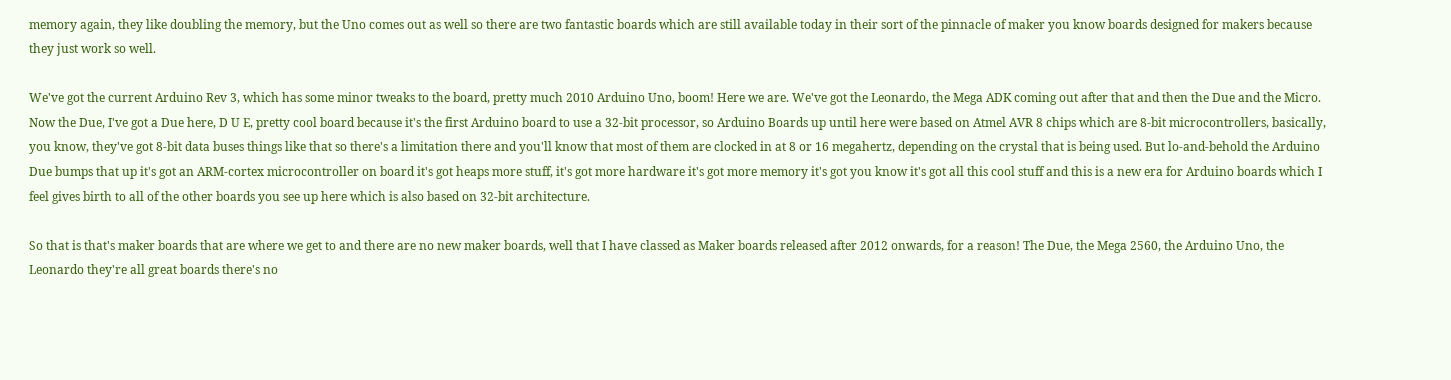memory again, they like doubling the memory, but the Uno comes out as well so there are two fantastic boards which are still available today in their sort of the pinnacle of maker you know boards designed for makers because they just work so well.

We've got the current Arduino Rev 3, which has some minor tweaks to the board, pretty much 2010 Arduino Uno, boom! Here we are. We've got the Leonardo, the Mega ADK coming out after that and then the Due and the Micro. Now the Due, I've got a Due here, D U E, pretty cool board because it's the first Arduino board to use a 32-bit processor, so Arduino Boards up until here were based on Atmel AVR 8 chips which are 8-bit microcontrollers, basically, you know, they've got 8-bit data buses things like that so there's a limitation there and you'll know that most of them are clocked in at 8 or 16 megahertz, depending on the crystal that is being used. But lo-and-behold the Arduino Due bumps that up it's got an ARM-cortex microcontroller on board it's got heaps more stuff, it's got more hardware it's got more memory it's got you know it's got all this cool stuff and this is a new era for Arduino boards which I feel gives birth to all of the other boards you see up here which is also based on 32-bit architecture.

So that is that's maker boards that are where we get to and there are no new maker boards, well that I have classed as Maker boards released after 2012 onwards, for a reason! The Due, the Mega 2560, the Arduino Uno, the Leonardo they're all great boards there's no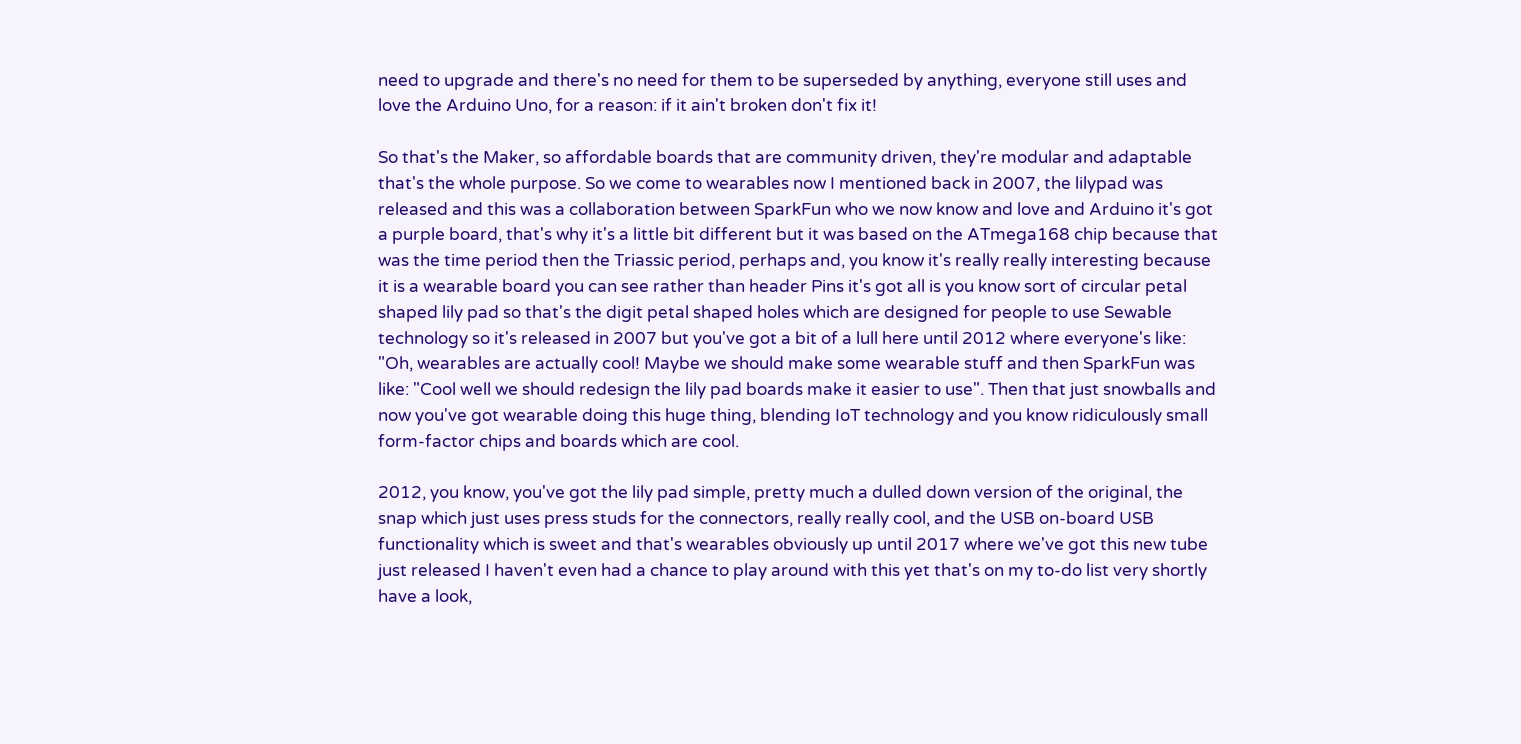need to upgrade and there's no need for them to be superseded by anything, everyone still uses and love the Arduino Uno, for a reason: if it ain't broken don't fix it!

So that's the Maker, so affordable boards that are community driven, they're modular and adaptable that's the whole purpose. So we come to wearables now I mentioned back in 2007, the lilypad was released and this was a collaboration between SparkFun who we now know and love and Arduino it's got a purple board, that's why it's a little bit different but it was based on the ATmega168 chip because that was the time period then the Triassic period, perhaps and, you know it's really really interesting because it is a wearable board you can see rather than header Pins it's got all is you know sort of circular petal shaped lily pad so that's the digit petal shaped holes which are designed for people to use Sewable technology so it's released in 2007 but you've got a bit of a lull here until 2012 where everyone's like: "Oh, wearables are actually cool! Maybe we should make some wearable stuff and then SparkFun was like: "Cool well we should redesign the lily pad boards make it easier to use". Then that just snowballs and now you've got wearable doing this huge thing, blending IoT technology and you know ridiculously small form-factor chips and boards which are cool.

2012, you know, you've got the lily pad simple, pretty much a dulled down version of the original, the snap which just uses press studs for the connectors, really really cool, and the USB on-board USB functionality which is sweet and that's wearables obviously up until 2017 where we've got this new tube just released I haven't even had a chance to play around with this yet that's on my to-do list very shortly have a look,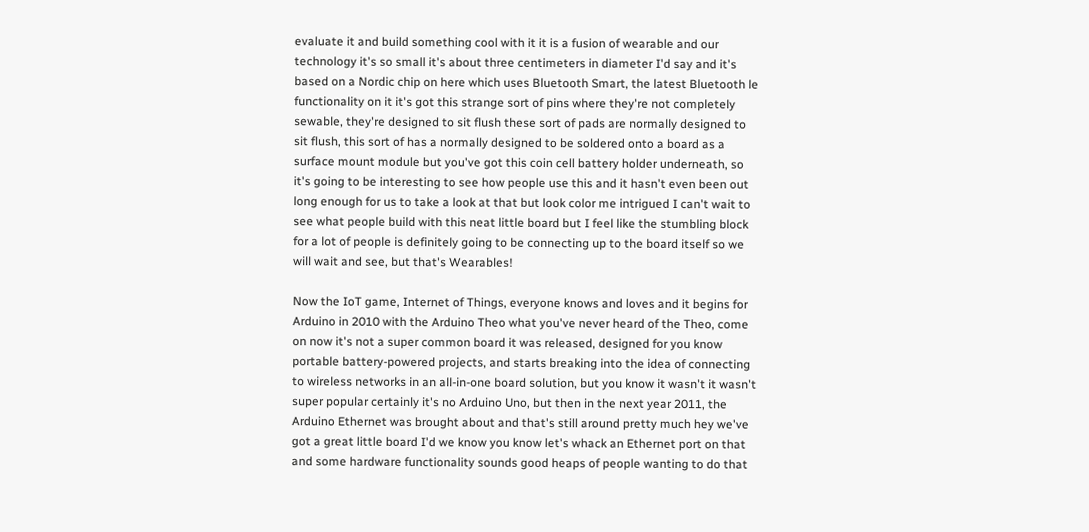evaluate it and build something cool with it it is a fusion of wearable and our technology it's so small it's about three centimeters in diameter I'd say and it's based on a Nordic chip on here which uses Bluetooth Smart, the latest Bluetooth le functionality on it it's got this strange sort of pins where they're not completely sewable, they're designed to sit flush these sort of pads are normally designed to sit flush, this sort of has a normally designed to be soldered onto a board as a surface mount module but you've got this coin cell battery holder underneath, so it's going to be interesting to see how people use this and it hasn't even been out long enough for us to take a look at that but look color me intrigued I can't wait to see what people build with this neat little board but I feel like the stumbling block for a lot of people is definitely going to be connecting up to the board itself so we will wait and see, but that's Wearables!

Now the IoT game, Internet of Things, everyone knows and loves and it begins for Arduino in 2010 with the Arduino Theo what you've never heard of the Theo, come on now it's not a super common board it was released, designed for you know portable battery-powered projects, and starts breaking into the idea of connecting to wireless networks in an all-in-one board solution, but you know it wasn't it wasn't super popular certainly it's no Arduino Uno, but then in the next year 2011, the Arduino Ethernet was brought about and that's still around pretty much hey we've got a great little board I'd we know you know let's whack an Ethernet port on that and some hardware functionality sounds good heaps of people wanting to do that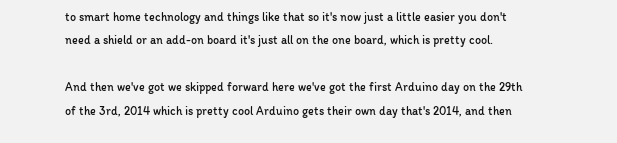to smart home technology and things like that so it's now just a little easier you don't need a shield or an add-on board it's just all on the one board, which is pretty cool.

And then we've got we skipped forward here we've got the first Arduino day on the 29th of the 3rd, 2014 which is pretty cool Arduino gets their own day that's 2014, and then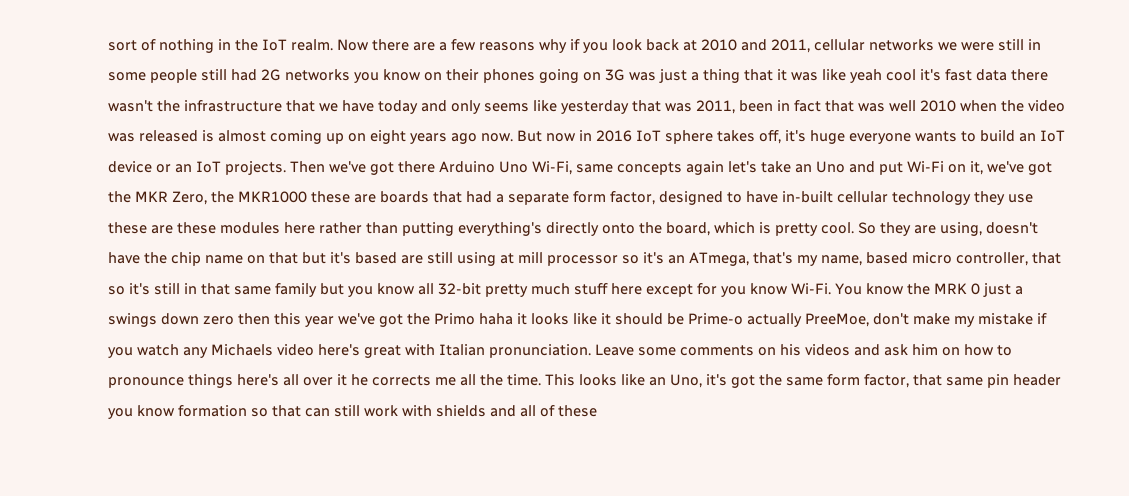sort of nothing in the IoT realm. Now there are a few reasons why if you look back at 2010 and 2011, cellular networks we were still in some people still had 2G networks you know on their phones going on 3G was just a thing that it was like yeah cool it's fast data there wasn't the infrastructure that we have today and only seems like yesterday that was 2011, been in fact that was well 2010 when the video was released is almost coming up on eight years ago now. But now in 2016 IoT sphere takes off, it's huge everyone wants to build an IoT device or an IoT projects. Then we've got there Arduino Uno Wi-Fi, same concepts again let's take an Uno and put Wi-Fi on it, we've got the MKR Zero, the MKR1000 these are boards that had a separate form factor, designed to have in-built cellular technology they use these are these modules here rather than putting everything's directly onto the board, which is pretty cool. So they are using, doesn't have the chip name on that but it's based are still using at mill processor so it's an ATmega, that's my name, based micro controller, that so it's still in that same family but you know all 32-bit pretty much stuff here except for you know Wi-Fi. You know the MRK 0 just a swings down zero then this year we've got the Primo haha it looks like it should be Prime-o actually PreeMoe, don't make my mistake if you watch any Michaels video here's great with Italian pronunciation. Leave some comments on his videos and ask him on how to pronounce things here's all over it he corrects me all the time. This looks like an Uno, it's got the same form factor, that same pin header you know formation so that can still work with shields and all of these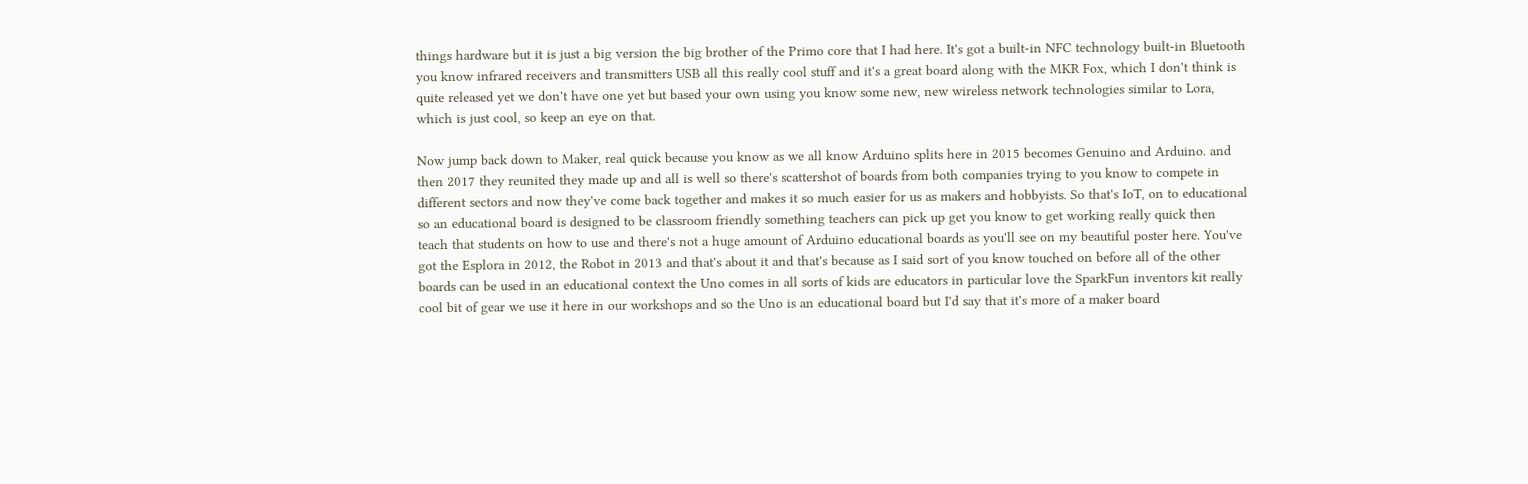things hardware but it is just a big version the big brother of the Primo core that I had here. It's got a built-in NFC technology built-in Bluetooth you know infrared receivers and transmitters USB all this really cool stuff and it's a great board along with the MKR Fox, which I don't think is quite released yet we don't have one yet but based your own using you know some new, new wireless network technologies similar to Lora, which is just cool, so keep an eye on that.

Now jump back down to Maker, real quick because you know as we all know Arduino splits here in 2015 becomes Genuino and Arduino. and then 2017 they reunited they made up and all is well so there's scattershot of boards from both companies trying to you know to compete in different sectors and now they've come back together and makes it so much easier for us as makers and hobbyists. So that's IoT, on to educational so an educational board is designed to be classroom friendly something teachers can pick up get you know to get working really quick then teach that students on how to use and there's not a huge amount of Arduino educational boards as you'll see on my beautiful poster here. You've got the Esplora in 2012, the Robot in 2013 and that's about it and that's because as I said sort of you know touched on before all of the other boards can be used in an educational context the Uno comes in all sorts of kids are educators in particular love the SparkFun inventors kit really cool bit of gear we use it here in our workshops and so the Uno is an educational board but I'd say that it's more of a maker board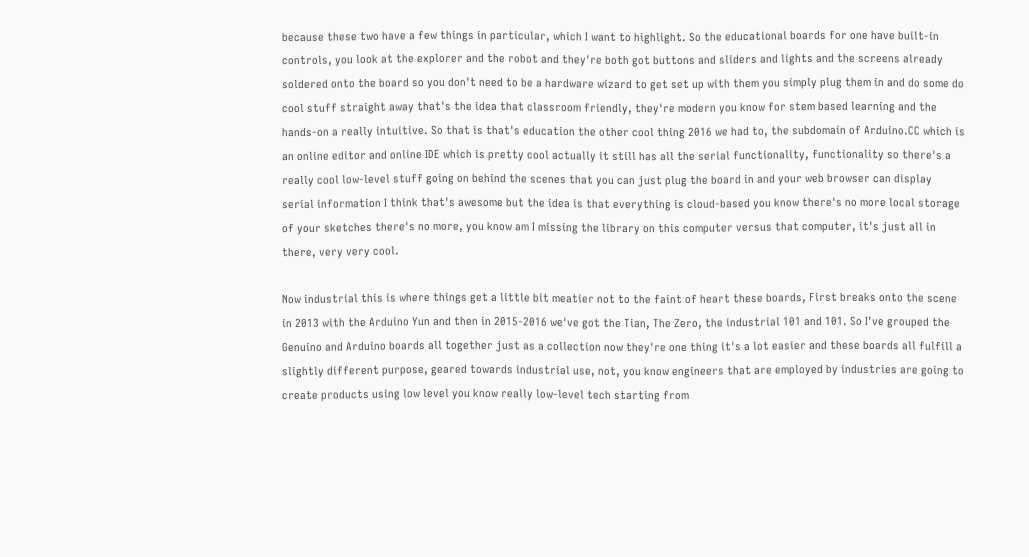because these two have a few things in particular, which I want to highlight. So the educational boards for one have built-in controls, you look at the explorer and the robot and they're both got buttons and sliders and lights and the screens already soldered onto the board so you don't need to be a hardware wizard to get set up with them you simply plug them in and do some do cool stuff straight away that's the idea that classroom friendly, they're modern you know for stem based learning and the hands-on a really intuitive. So that is that's education the other cool thing 2016 we had to, the subdomain of Arduino.CC which is an online editor and online IDE which is pretty cool actually it still has all the serial functionality, functionality so there's a really cool low-level stuff going on behind the scenes that you can just plug the board in and your web browser can display serial information I think that's awesome but the idea is that everything is cloud-based you know there's no more local storage of your sketches there's no more, you know am I missing the library on this computer versus that computer, it's just all in there, very very cool.

Now industrial this is where things get a little bit meatier not to the faint of heart these boards, First breaks onto the scene in 2013 with the Arduino Yun and then in 2015-2016 we've got the Tian, The Zero, the industrial 101 and 101. So I've grouped the Genuino and Arduino boards all together just as a collection now they're one thing it's a lot easier and these boards all fulfill a slightly different purpose, geared towards industrial use, not, you know engineers that are employed by industries are going to create products using low level you know really low-level tech starting from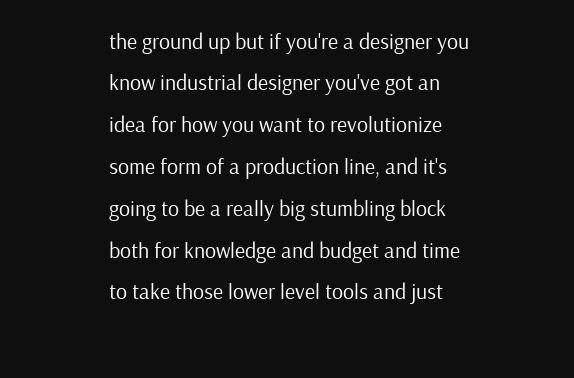the ground up but if you're a designer you know industrial designer you've got an idea for how you want to revolutionize some form of a production line, and it's going to be a really big stumbling block both for knowledge and budget and time to take those lower level tools and just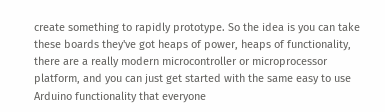create something to rapidly prototype. So the idea is you can take these boards they've got heaps of power, heaps of functionality, there are a really modern microcontroller or microprocessor platform, and you can just get started with the same easy to use Arduino functionality that everyone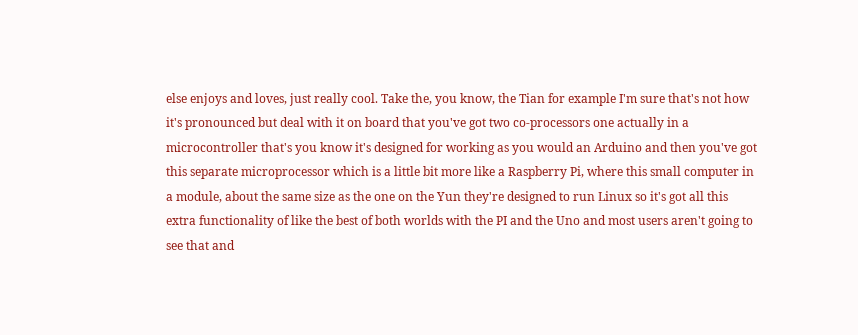else enjoys and loves, just really cool. Take the, you know, the Tian for example I'm sure that's not how it's pronounced but deal with it on board that you've got two co-processors one actually in a microcontroller that's you know it's designed for working as you would an Arduino and then you've got this separate microprocessor which is a little bit more like a Raspberry Pi, where this small computer in a module, about the same size as the one on the Yun they're designed to run Linux so it's got all this extra functionality of like the best of both worlds with the PI and the Uno and most users aren't going to see that and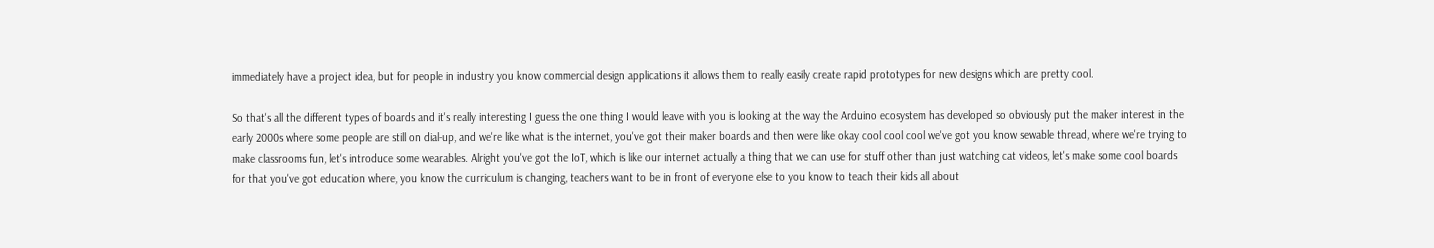immediately have a project idea, but for people in industry you know commercial design applications it allows them to really easily create rapid prototypes for new designs which are pretty cool.

So that's all the different types of boards and it's really interesting I guess the one thing I would leave with you is looking at the way the Arduino ecosystem has developed so obviously put the maker interest in the early 2000s where some people are still on dial-up, and we're like what is the internet, you've got their maker boards and then were like okay cool cool cool we've got you know sewable thread, where we're trying to make classrooms fun, let's introduce some wearables. Alright you've got the IoT, which is like our internet actually a thing that we can use for stuff other than just watching cat videos, let's make some cool boards for that you've got education where, you know the curriculum is changing, teachers want to be in front of everyone else to you know to teach their kids all about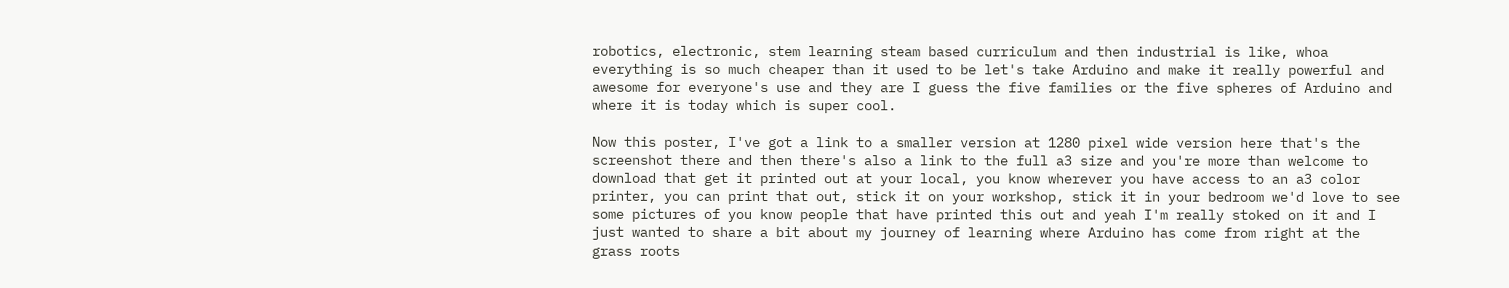robotics, electronic, stem learning steam based curriculum and then industrial is like, whoa everything is so much cheaper than it used to be let's take Arduino and make it really powerful and awesome for everyone's use and they are I guess the five families or the five spheres of Arduino and where it is today which is super cool.

Now this poster, I've got a link to a smaller version at 1280 pixel wide version here that's the screenshot there and then there's also a link to the full a3 size and you're more than welcome to download that get it printed out at your local, you know wherever you have access to an a3 color printer, you can print that out, stick it on your workshop, stick it in your bedroom we'd love to see some pictures of you know people that have printed this out and yeah I'm really stoked on it and I just wanted to share a bit about my journey of learning where Arduino has come from right at the grass roots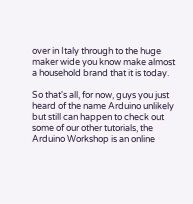over in Italy through to the huge maker wide you know make almost a household brand that it is today.

So that's all, for now, guys you just heard of the name Arduino unlikely but still can happen to check out some of our other tutorials, the Arduino Workshop is an online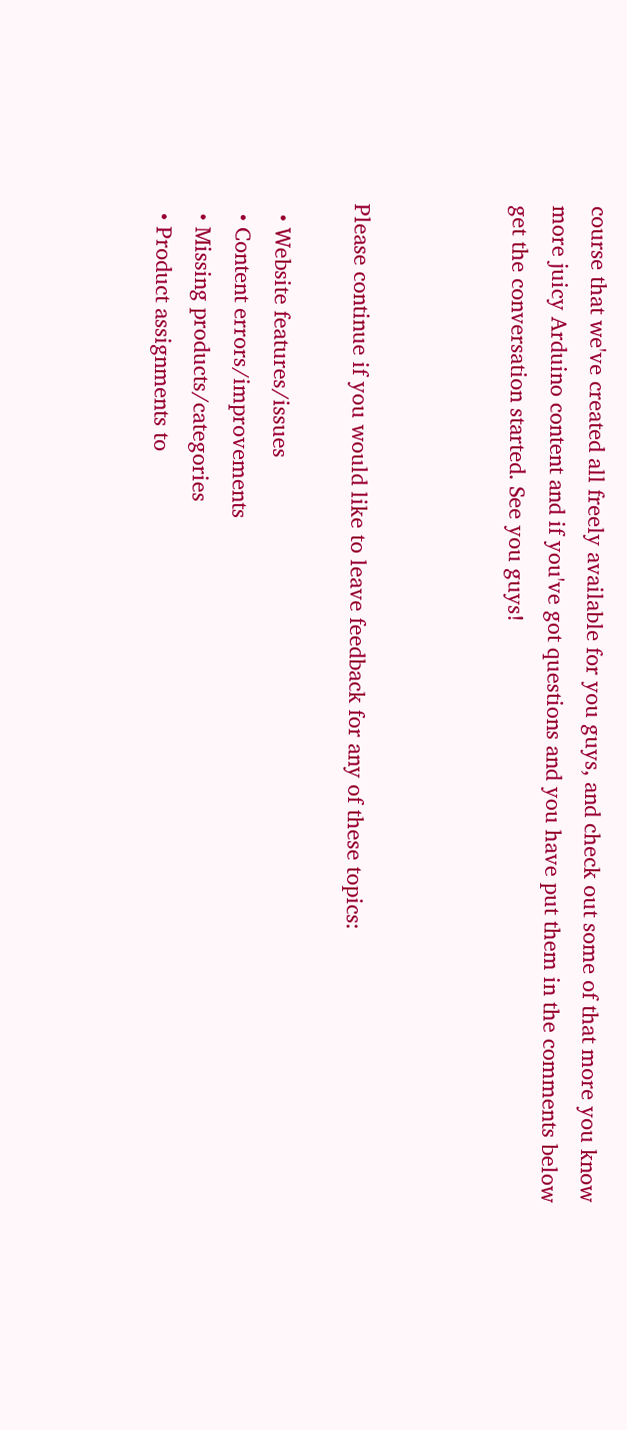course that we've created all freely available for you guys, and check out some of that more you know more juicy Arduino content and if you've got questions and you have put them in the comments below get the conversation started. See you guys!



Please continue if you would like to leave feedback for any of these topics:

  • Website features/issues
  • Content errors/improvements
  • Missing products/categories
  • Product assignments to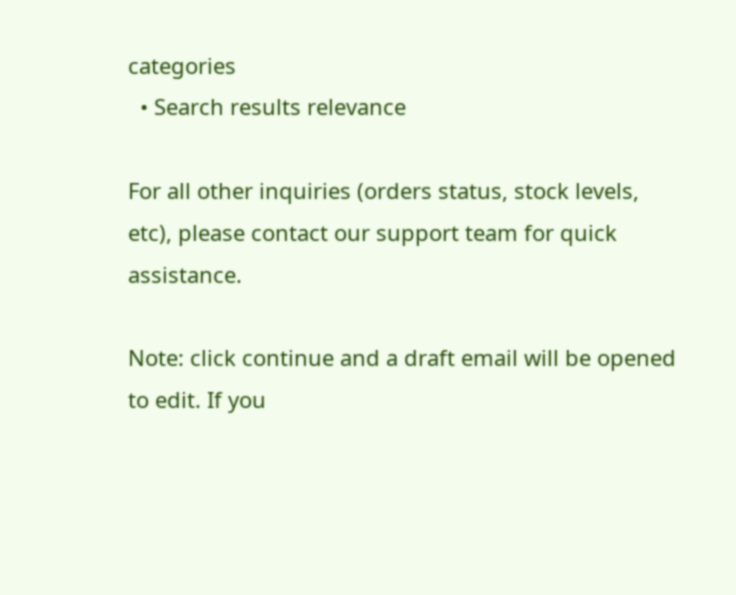categories
  • Search results relevance

For all other inquiries (orders status, stock levels, etc), please contact our support team for quick assistance.

Note: click continue and a draft email will be opened to edit. If you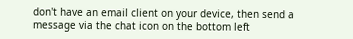don't have an email client on your device, then send a message via the chat icon on the bottom left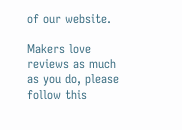of our website.

Makers love reviews as much as you do, please follow this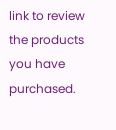link to review the products you have purchased.